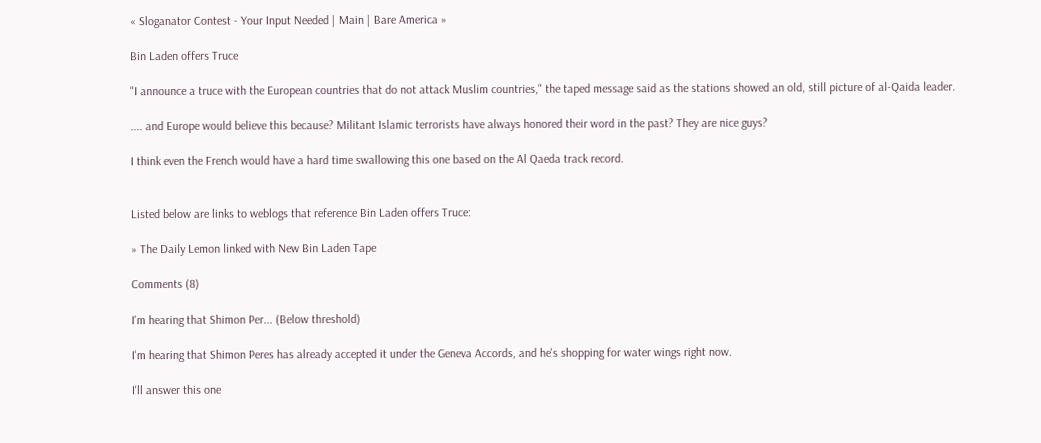« Sloganator Contest - Your Input Needed | Main | Bare America »

Bin Laden offers Truce

"I announce a truce with the European countries that do not attack Muslim countries," the taped message said as the stations showed an old, still picture of al-Qaida leader.

.... and Europe would believe this because? Militant Islamic terrorists have always honored their word in the past? They are nice guys?

I think even the French would have a hard time swallowing this one based on the Al Qaeda track record.


Listed below are links to weblogs that reference Bin Laden offers Truce:

» The Daily Lemon linked with New Bin Laden Tape

Comments (8)

I'm hearing that Shimon Per... (Below threshold)

I'm hearing that Shimon Peres has already accepted it under the Geneva Accords, and he's shopping for water wings right now.

I'll answer this one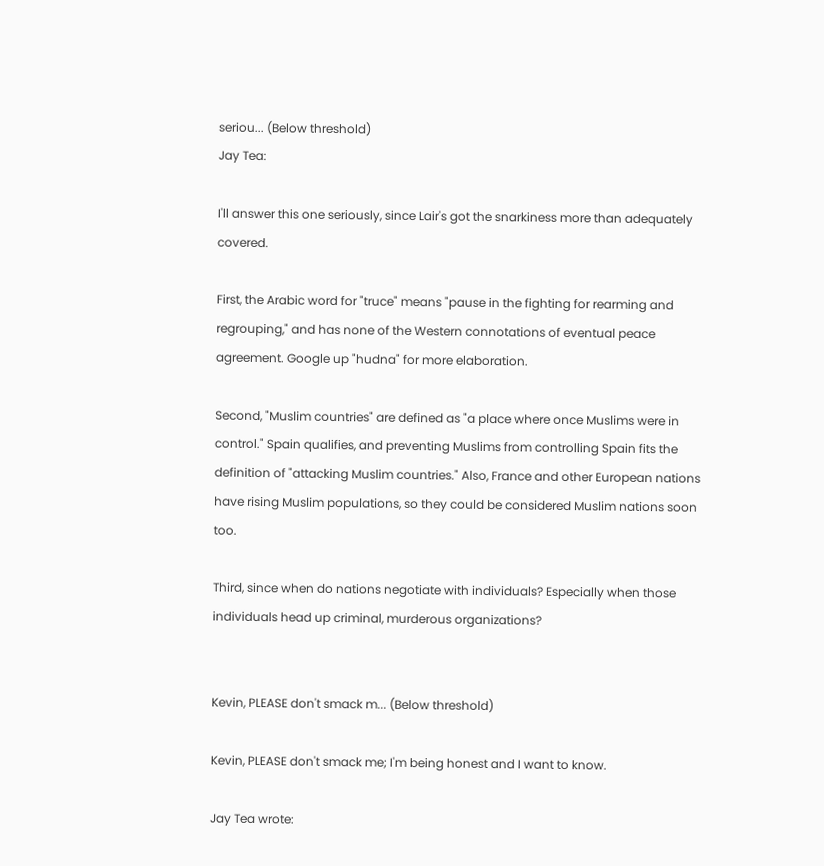seriou... (Below threshold)
Jay Tea:

I'll answer this one seriously, since Lair's got the snarkiness more than adequately covered.

First, the Arabic word for "truce" means "pause in the fighting for rearming and regrouping," and has none of the Western connotations of eventual peace agreement. Google up "hudna" for more elaboration.

Second, "Muslim countries" are defined as "a place where once Muslims were in control." Spain qualifies, and preventing Muslims from controlling Spain fits the definition of "attacking Muslim countries." Also, France and other European nations have rising Muslim populations, so they could be considered Muslim nations soon too.

Third, since when do nations negotiate with individuals? Especially when those individuals head up criminal, murderous organizations?


Kevin, PLEASE don't smack m... (Below threshold)

Kevin, PLEASE don't smack me; I'm being honest and I want to know.

Jay Tea wrote: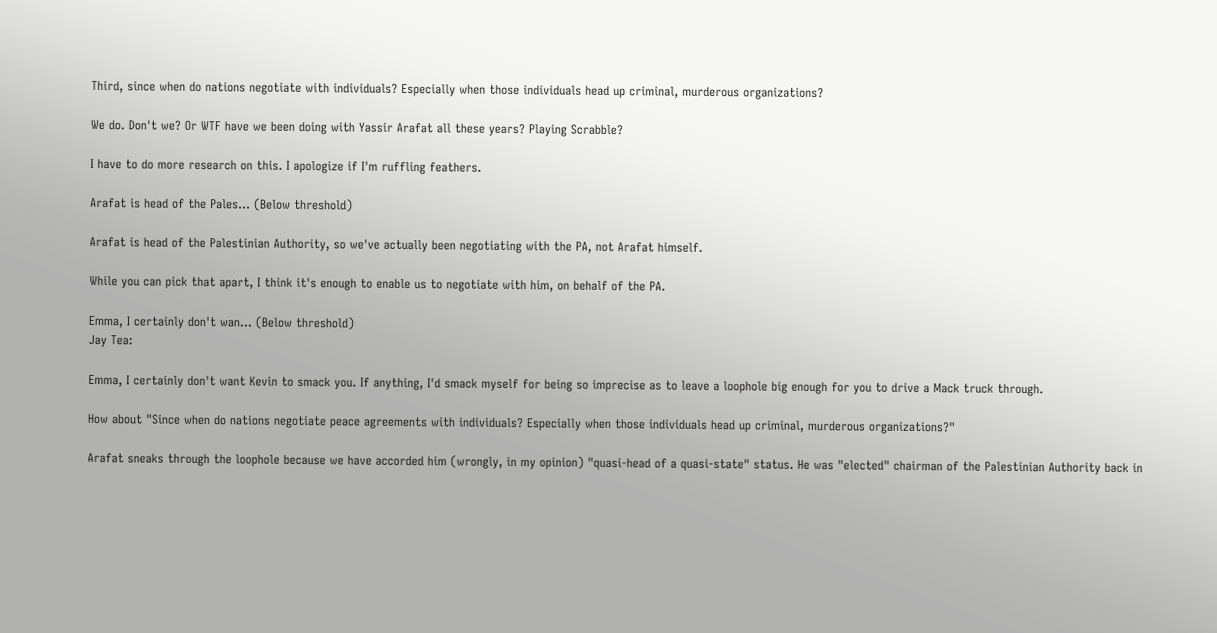Third, since when do nations negotiate with individuals? Especially when those individuals head up criminal, murderous organizations?

We do. Don't we? Or WTF have we been doing with Yassir Arafat all these years? Playing Scrabble?

I have to do more research on this. I apologize if I'm ruffling feathers.

Arafat is head of the Pales... (Below threshold)

Arafat is head of the Palestinian Authority, so we've actually been negotiating with the PA, not Arafat himself.

While you can pick that apart, I think it's enough to enable us to negotiate with him, on behalf of the PA.

Emma, I certainly don't wan... (Below threshold)
Jay Tea:

Emma, I certainly don't want Kevin to smack you. If anything, I'd smack myself for being so imprecise as to leave a loophole big enough for you to drive a Mack truck through.

How about "Since when do nations negotiate peace agreements with individuals? Especially when those individuals head up criminal, murderous organizations?"

Arafat sneaks through the loophole because we have accorded him (wrongly, in my opinion) "quasi-head of a quasi-state" status. He was "elected" chairman of the Palestinian Authority back in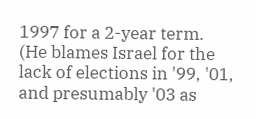1997 for a 2-year term. (He blames Israel for the lack of elections in '99, '01, and presumably '03 as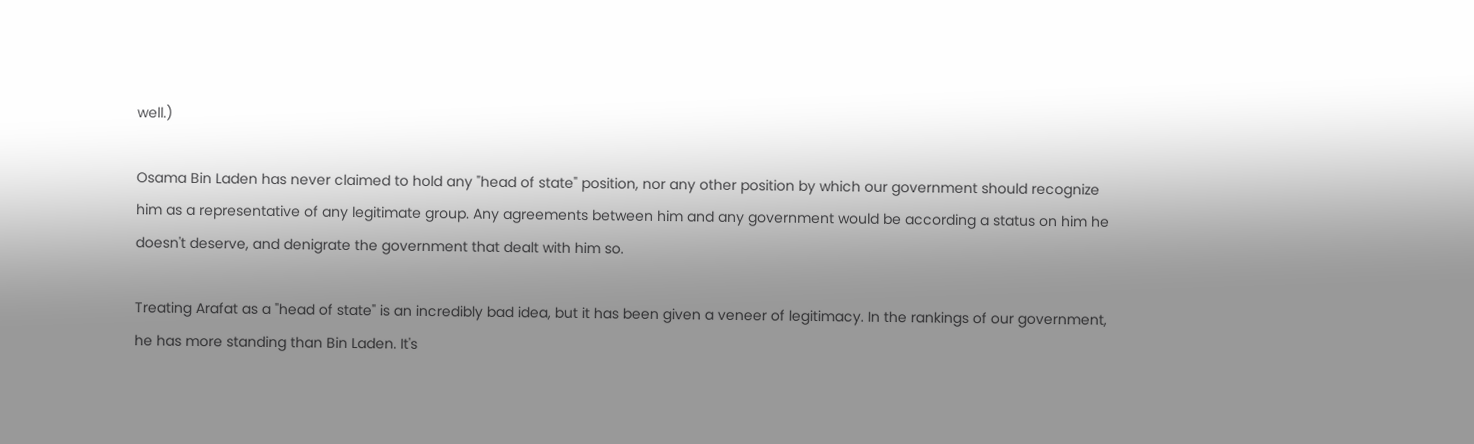well.)

Osama Bin Laden has never claimed to hold any "head of state" position, nor any other position by which our government should recognize him as a representative of any legitimate group. Any agreements between him and any government would be according a status on him he doesn't deserve, and denigrate the government that dealt with him so.

Treating Arafat as a "head of state" is an incredibly bad idea, but it has been given a veneer of legitimacy. In the rankings of our government, he has more standing than Bin Laden. It's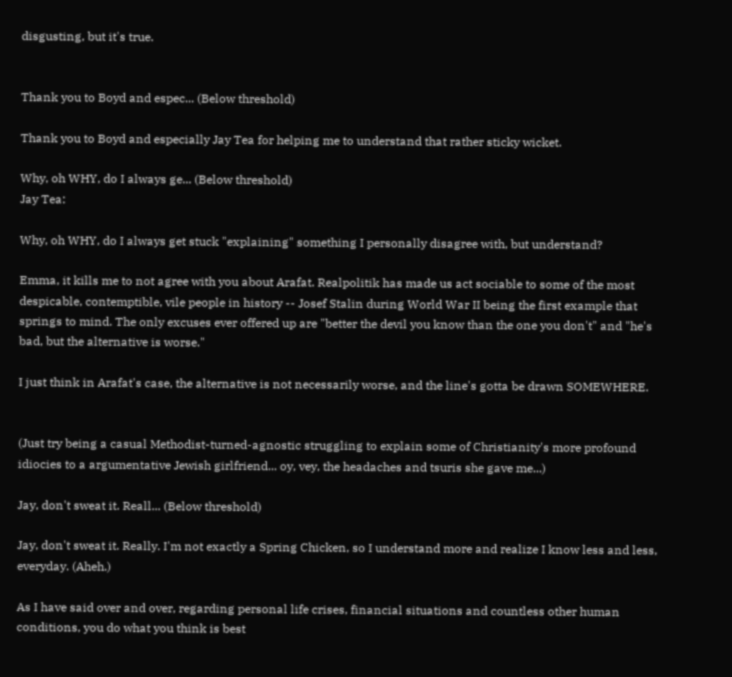disgusting, but it's true.


Thank you to Boyd and espec... (Below threshold)

Thank you to Boyd and especially Jay Tea for helping me to understand that rather sticky wicket.

Why, oh WHY, do I always ge... (Below threshold)
Jay Tea:

Why, oh WHY, do I always get stuck "explaining" something I personally disagree with, but understand?

Emma, it kills me to not agree with you about Arafat. Realpolitik has made us act sociable to some of the most despicable, contemptible, vile people in history -- Josef Stalin during World War II being the first example that springs to mind. The only excuses ever offered up are "better the devil you know than the one you don't" and "he's bad, but the alternative is worse."

I just think in Arafat's case, the alternative is not necessarily worse, and the line's gotta be drawn SOMEWHERE.


(Just try being a casual Methodist-turned-agnostic struggling to explain some of Christianity's more profound idiocies to a argumentative Jewish girlfriend... oy, vey, the headaches and tsuris she gave me...)

Jay, don't sweat it. Reall... (Below threshold)

Jay, don't sweat it. Really. I'm not exactly a Spring Chicken, so I understand more and realize I know less and less, everyday. (Aheh.)

As I have said over and over, regarding personal life crises, financial situations and countless other human conditions, you do what you think is best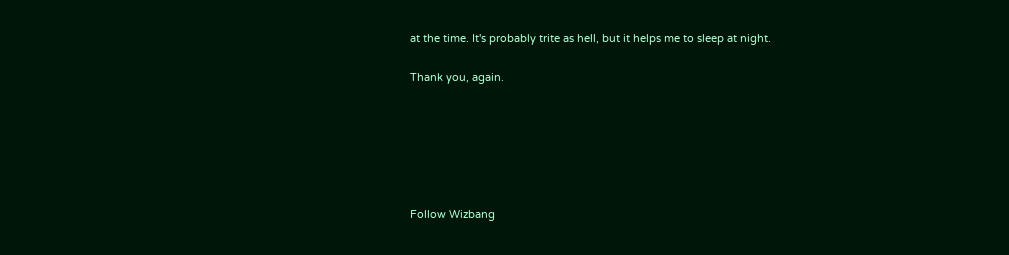at the time. It's probably trite as hell, but it helps me to sleep at night.

Thank you, again.






Follow Wizbang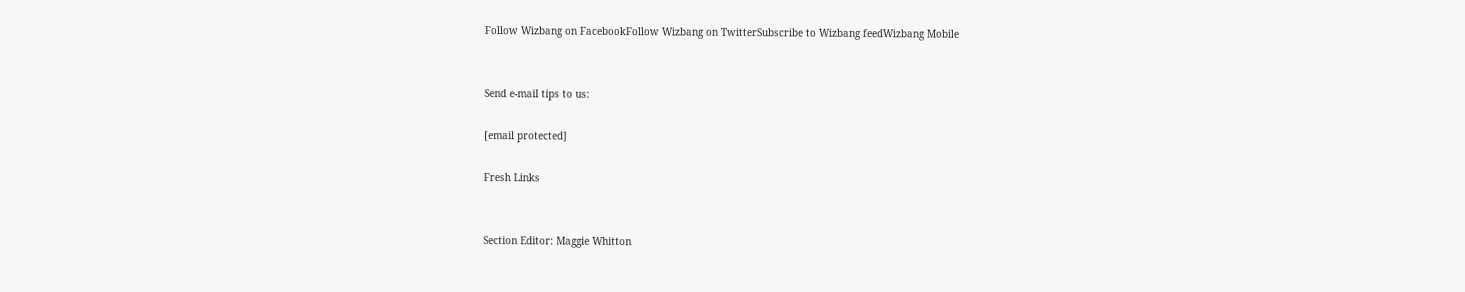Follow Wizbang on FacebookFollow Wizbang on TwitterSubscribe to Wizbang feedWizbang Mobile


Send e-mail tips to us:

[email protected]

Fresh Links


Section Editor: Maggie Whitton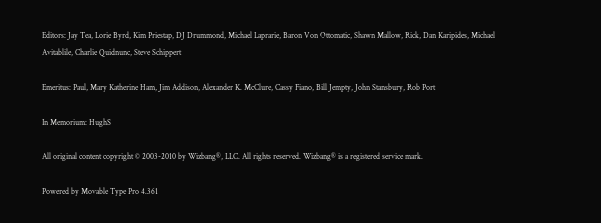Editors: Jay Tea, Lorie Byrd, Kim Priestap, DJ Drummond, Michael Laprarie, Baron Von Ottomatic, Shawn Mallow, Rick, Dan Karipides, Michael Avitablile, Charlie Quidnunc, Steve Schippert

Emeritus: Paul, Mary Katherine Ham, Jim Addison, Alexander K. McClure, Cassy Fiano, Bill Jempty, John Stansbury, Rob Port

In Memorium: HughS

All original content copyright © 2003-2010 by Wizbang®, LLC. All rights reserved. Wizbang® is a registered service mark.

Powered by Movable Type Pro 4.361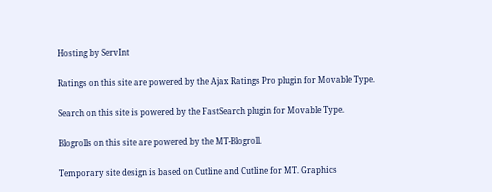Hosting by ServInt

Ratings on this site are powered by the Ajax Ratings Pro plugin for Movable Type.

Search on this site is powered by the FastSearch plugin for Movable Type.

Blogrolls on this site are powered by the MT-Blogroll.

Temporary site design is based on Cutline and Cutline for MT. Graphics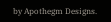by Apothegm Designs.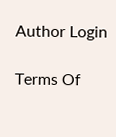Author Login

Terms Of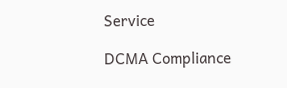Service

DCMA Compliance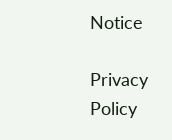Notice

Privacy Policy